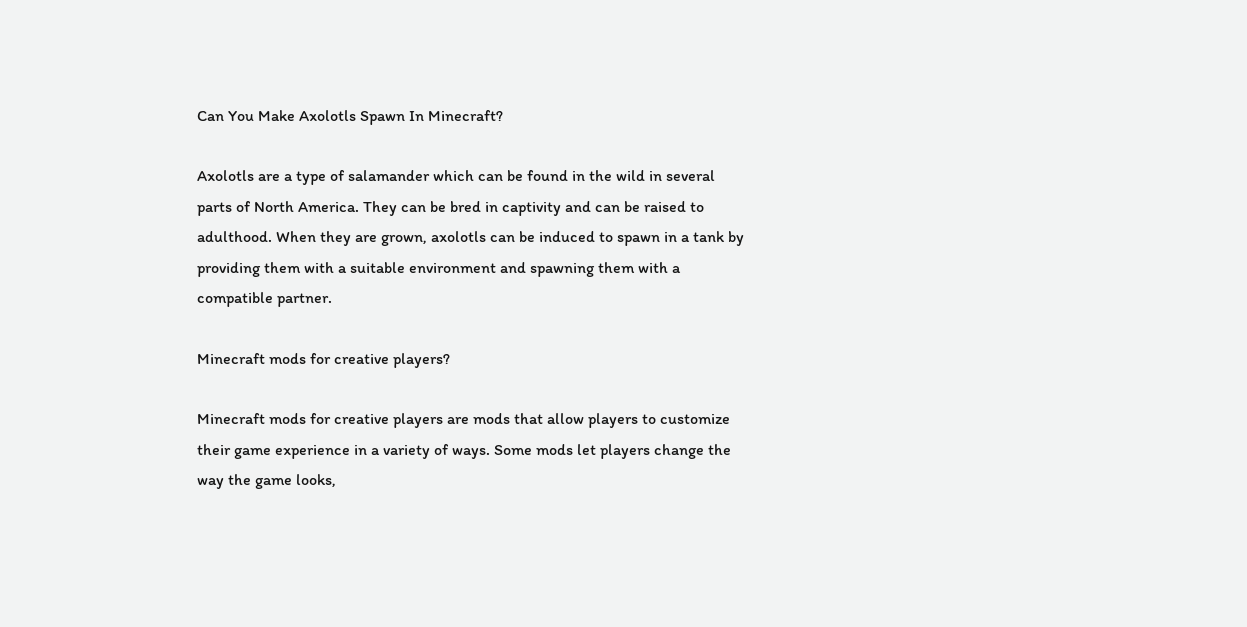Can You Make Axolotls Spawn In Minecraft?

Axolotls are a type of salamander which can be found in the wild in several parts of North America. They can be bred in captivity and can be raised to adulthood. When they are grown, axolotls can be induced to spawn in a tank by providing them with a suitable environment and spawning them with a compatible partner.

Minecraft mods for creative players?

Minecraft mods for creative players are mods that allow players to customize their game experience in a variety of ways. Some mods let players change the way the game looks,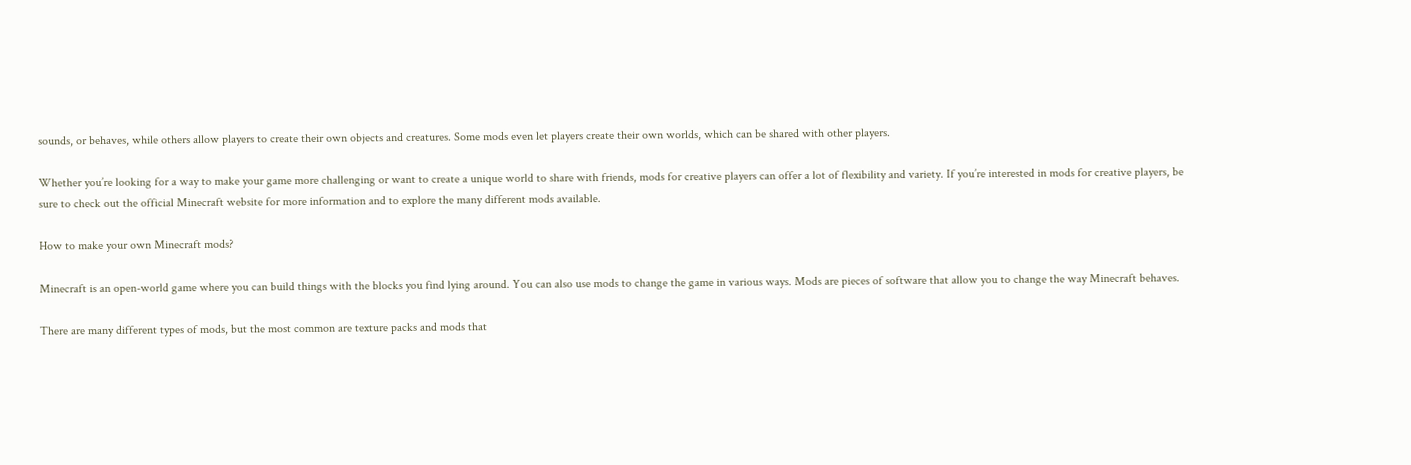sounds, or behaves, while others allow players to create their own objects and creatures. Some mods even let players create their own worlds, which can be shared with other players.

Whether you’re looking for a way to make your game more challenging or want to create a unique world to share with friends, mods for creative players can offer a lot of flexibility and variety. If you’re interested in mods for creative players, be sure to check out the official Minecraft website for more information and to explore the many different mods available.

How to make your own Minecraft mods?

Minecraft is an open-world game where you can build things with the blocks you find lying around. You can also use mods to change the game in various ways. Mods are pieces of software that allow you to change the way Minecraft behaves.

There are many different types of mods, but the most common are texture packs and mods that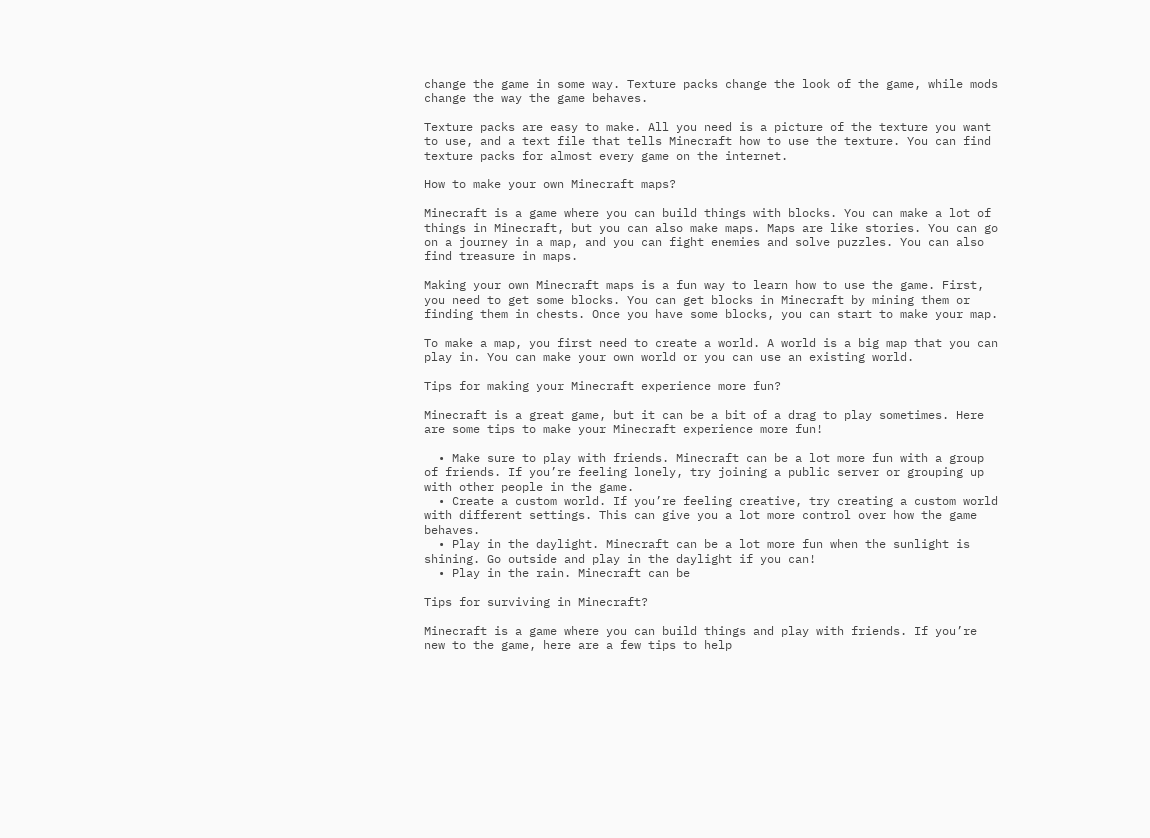change the game in some way. Texture packs change the look of the game, while mods change the way the game behaves.

Texture packs are easy to make. All you need is a picture of the texture you want to use, and a text file that tells Minecraft how to use the texture. You can find texture packs for almost every game on the internet.

How to make your own Minecraft maps?

Minecraft is a game where you can build things with blocks. You can make a lot of things in Minecraft, but you can also make maps. Maps are like stories. You can go on a journey in a map, and you can fight enemies and solve puzzles. You can also find treasure in maps.

Making your own Minecraft maps is a fun way to learn how to use the game. First, you need to get some blocks. You can get blocks in Minecraft by mining them or finding them in chests. Once you have some blocks, you can start to make your map.

To make a map, you first need to create a world. A world is a big map that you can play in. You can make your own world or you can use an existing world.

Tips for making your Minecraft experience more fun?

Minecraft is a great game, but it can be a bit of a drag to play sometimes. Here are some tips to make your Minecraft experience more fun!

  • Make sure to play with friends. Minecraft can be a lot more fun with a group of friends. If you’re feeling lonely, try joining a public server or grouping up with other people in the game.
  • Create a custom world. If you’re feeling creative, try creating a custom world with different settings. This can give you a lot more control over how the game behaves.
  • Play in the daylight. Minecraft can be a lot more fun when the sunlight is shining. Go outside and play in the daylight if you can!
  • Play in the rain. Minecraft can be

Tips for surviving in Minecraft?

Minecraft is a game where you can build things and play with friends. If you’re new to the game, here are a few tips to help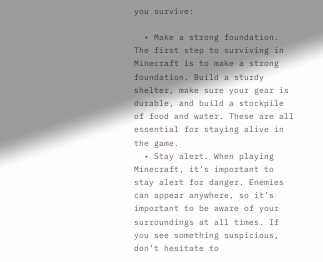you survive:

  • Make a strong foundation. The first step to surviving in Minecraft is to make a strong foundation. Build a sturdy shelter, make sure your gear is durable, and build a stockpile of food and water. These are all essential for staying alive in the game.
  • Stay alert. When playing Minecraft, it’s important to stay alert for danger. Enemies can appear anywhere, so it’s important to be aware of your surroundings at all times. If you see something suspicious, don’t hesitate to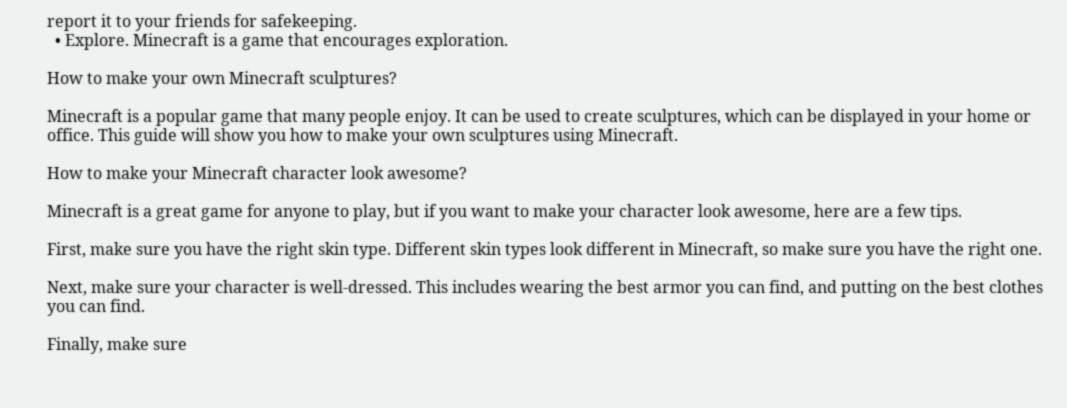report it to your friends for safekeeping.
  • Explore. Minecraft is a game that encourages exploration.

How to make your own Minecraft sculptures?

Minecraft is a popular game that many people enjoy. It can be used to create sculptures, which can be displayed in your home or office. This guide will show you how to make your own sculptures using Minecraft.

How to make your Minecraft character look awesome?

Minecraft is a great game for anyone to play, but if you want to make your character look awesome, here are a few tips.

First, make sure you have the right skin type. Different skin types look different in Minecraft, so make sure you have the right one.

Next, make sure your character is well-dressed. This includes wearing the best armor you can find, and putting on the best clothes you can find.

Finally, make sure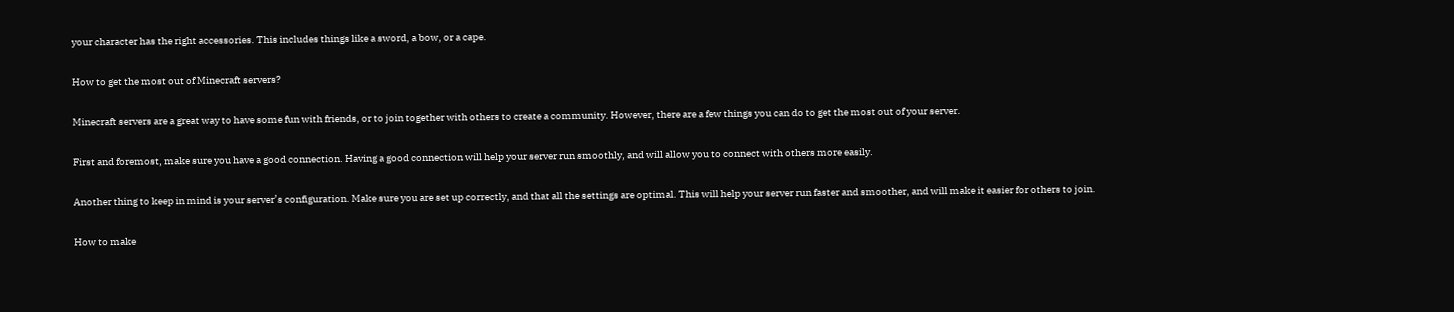your character has the right accessories. This includes things like a sword, a bow, or a cape.

How to get the most out of Minecraft servers?

Minecraft servers are a great way to have some fun with friends, or to join together with others to create a community. However, there are a few things you can do to get the most out of your server.

First and foremost, make sure you have a good connection. Having a good connection will help your server run smoothly, and will allow you to connect with others more easily.

Another thing to keep in mind is your server’s configuration. Make sure you are set up correctly, and that all the settings are optimal. This will help your server run faster and smoother, and will make it easier for others to join.

How to make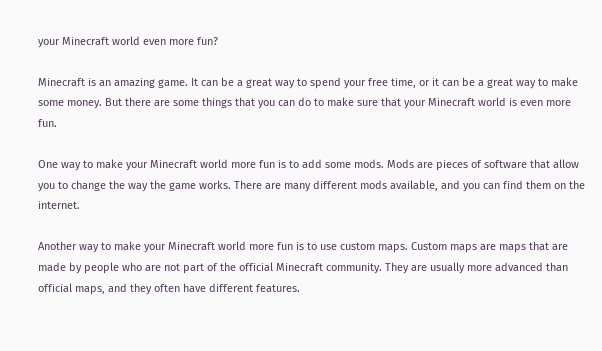your Minecraft world even more fun?

Minecraft is an amazing game. It can be a great way to spend your free time, or it can be a great way to make some money. But there are some things that you can do to make sure that your Minecraft world is even more fun.

One way to make your Minecraft world more fun is to add some mods. Mods are pieces of software that allow you to change the way the game works. There are many different mods available, and you can find them on the internet.

Another way to make your Minecraft world more fun is to use custom maps. Custom maps are maps that are made by people who are not part of the official Minecraft community. They are usually more advanced than official maps, and they often have different features.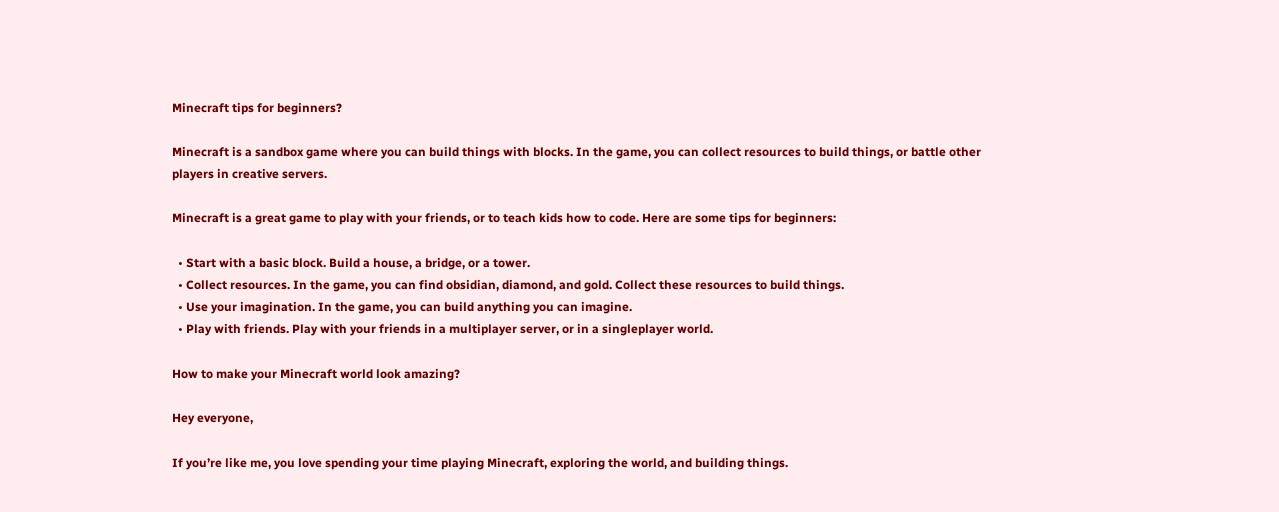Minecraft tips for beginners?

Minecraft is a sandbox game where you can build things with blocks. In the game, you can collect resources to build things, or battle other players in creative servers.

Minecraft is a great game to play with your friends, or to teach kids how to code. Here are some tips for beginners:

  • Start with a basic block. Build a house, a bridge, or a tower.
  • Collect resources. In the game, you can find obsidian, diamond, and gold. Collect these resources to build things.
  • Use your imagination. In the game, you can build anything you can imagine.
  • Play with friends. Play with your friends in a multiplayer server, or in a singleplayer world.

How to make your Minecraft world look amazing?

Hey everyone,

If you’re like me, you love spending your time playing Minecraft, exploring the world, and building things.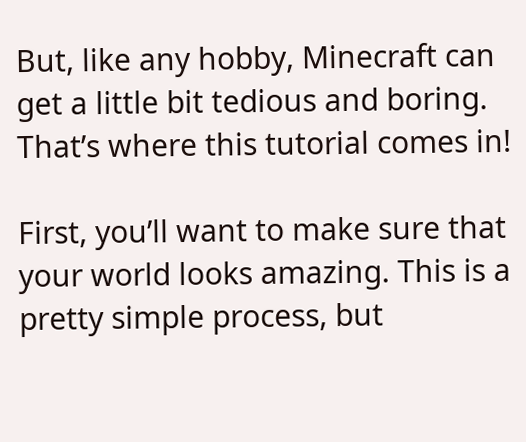But, like any hobby, Minecraft can get a little bit tedious and boring. That’s where this tutorial comes in!

First, you’ll want to make sure that your world looks amazing. This is a pretty simple process, but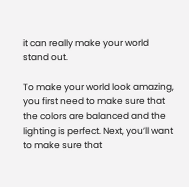it can really make your world stand out.

To make your world look amazing, you first need to make sure that the colors are balanced and the lighting is perfect. Next, you’ll want to make sure that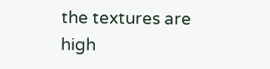the textures are high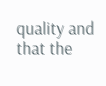quality and that the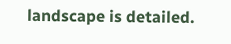landscape is detailed.